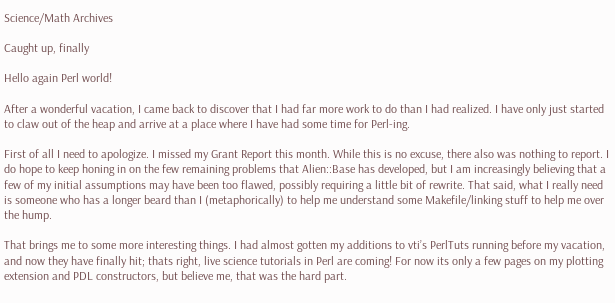Science/Math Archives

Caught up, finally

Hello again Perl world!

After a wonderful vacation, I came back to discover that I had far more work to do than I had realized. I have only just started to claw out of the heap and arrive at a place where I have had some time for Perl-ing.

First of all I need to apologize. I missed my Grant Report this month. While this is no excuse, there also was nothing to report. I do hope to keep honing in on the few remaining problems that Alien::Base has developed, but I am increasingly believing that a few of my initial assumptions may have been too flawed, possibly requiring a little bit of rewrite. That said, what I really need is someone who has a longer beard than I (metaphorically) to help me understand some Makefile/linking stuff to help me over the hump.

That brings me to some more interesting things. I had almost gotten my additions to vti’s PerlTuts running before my vacation, and now they have finally hit; thats right, live science tutorials in Perl are coming! For now its only a few pages on my plotting extension and PDL constructors, but believe me, that was the hard part.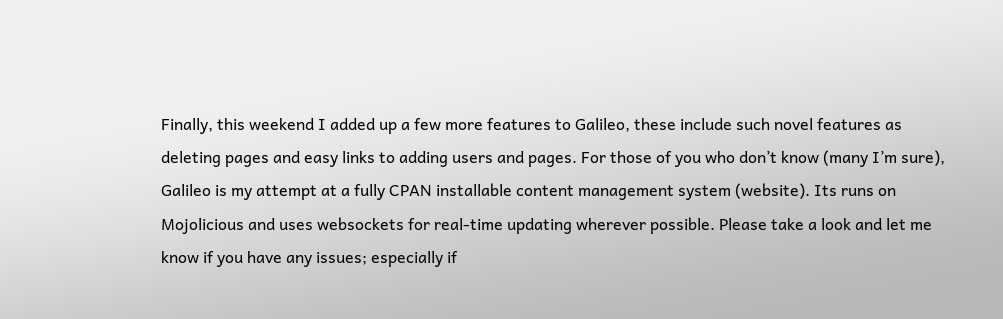Finally, this weekend I added up a few more features to Galileo, these include such novel features as deleting pages and easy links to adding users and pages. For those of you who don’t know (many I’m sure), Galileo is my attempt at a fully CPAN installable content management system (website). Its runs on Mojolicious and uses websockets for real-time updating wherever possible. Please take a look and let me know if you have any issues; especially if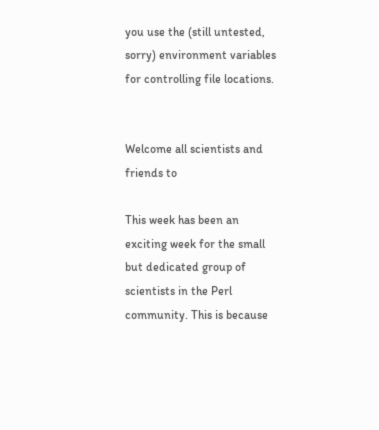you use the (still untested, sorry) environment variables for controlling file locations.


Welcome all scientists and friends to

This week has been an exciting week for the small but dedicated group of scientists in the Perl community. This is because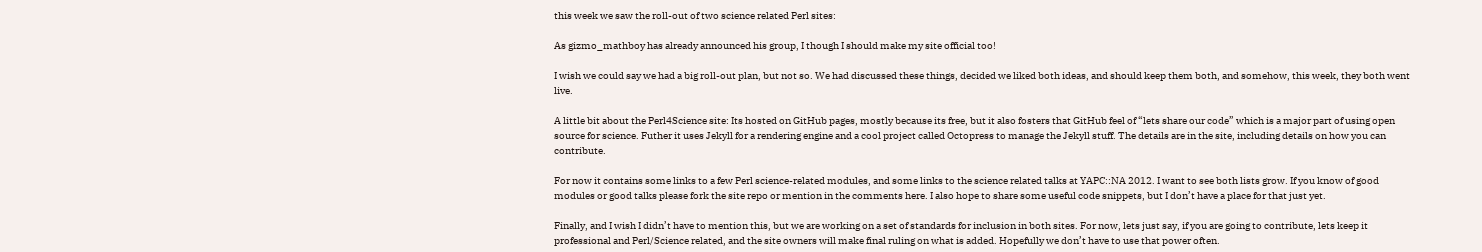this week we saw the roll-out of two science related Perl sites:

As gizmo_mathboy has already announced his group, I though I should make my site official too!

I wish we could say we had a big roll-out plan, but not so. We had discussed these things, decided we liked both ideas, and should keep them both, and somehow, this week, they both went live.

A little bit about the Perl4Science site: Its hosted on GitHub pages, mostly because its free, but it also fosters that GitHub feel of “lets share our code” which is a major part of using open source for science. Futher it uses Jekyll for a rendering engine and a cool project called Octopress to manage the Jekyll stuff. The details are in the site, including details on how you can contribute.

For now it contains some links to a few Perl science-related modules, and some links to the science related talks at YAPC::NA 2012. I want to see both lists grow. If you know of good modules or good talks please fork the site repo or mention in the comments here. I also hope to share some useful code snippets, but I don’t have a place for that just yet.

Finally, and I wish I didn’t have to mention this, but we are working on a set of standards for inclusion in both sites. For now, lets just say, if you are going to contribute, lets keep it professional and Perl/Science related, and the site owners will make final ruling on what is added. Hopefully we don’t have to use that power often.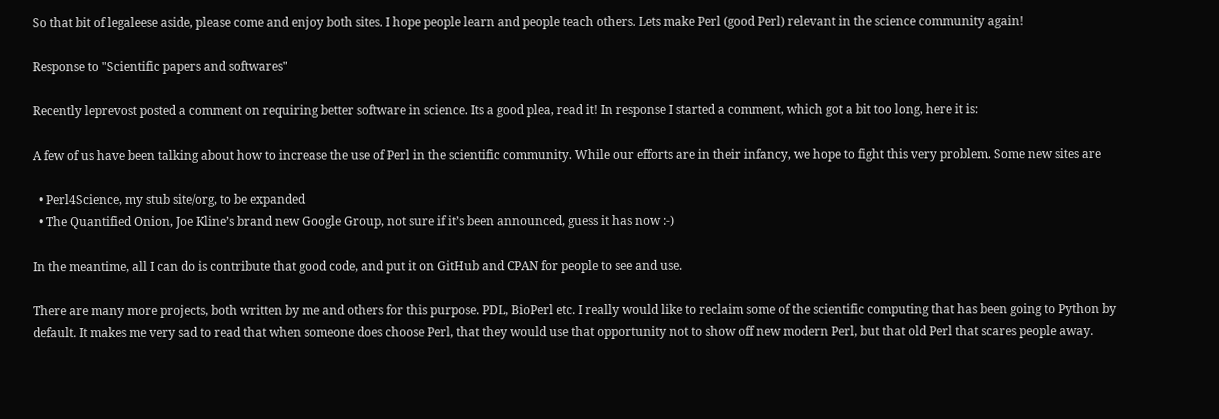So that bit of legaleese aside, please come and enjoy both sites. I hope people learn and people teach others. Lets make Perl (good Perl) relevant in the science community again!

Response to "Scientific papers and softwares"

Recently leprevost posted a comment on requiring better software in science. Its a good plea, read it! In response I started a comment, which got a bit too long, here it is:

A few of us have been talking about how to increase the use of Perl in the scientific community. While our efforts are in their infancy, we hope to fight this very problem. Some new sites are

  • Perl4Science, my stub site/org, to be expanded
  • The Quantified Onion, Joe Kline’s brand new Google Group, not sure if it’s been announced, guess it has now :-)

In the meantime, all I can do is contribute that good code, and put it on GitHub and CPAN for people to see and use.

There are many more projects, both written by me and others for this purpose. PDL, BioPerl etc. I really would like to reclaim some of the scientific computing that has been going to Python by default. It makes me very sad to read that when someone does choose Perl, that they would use that opportunity not to show off new modern Perl, but that old Perl that scares people away.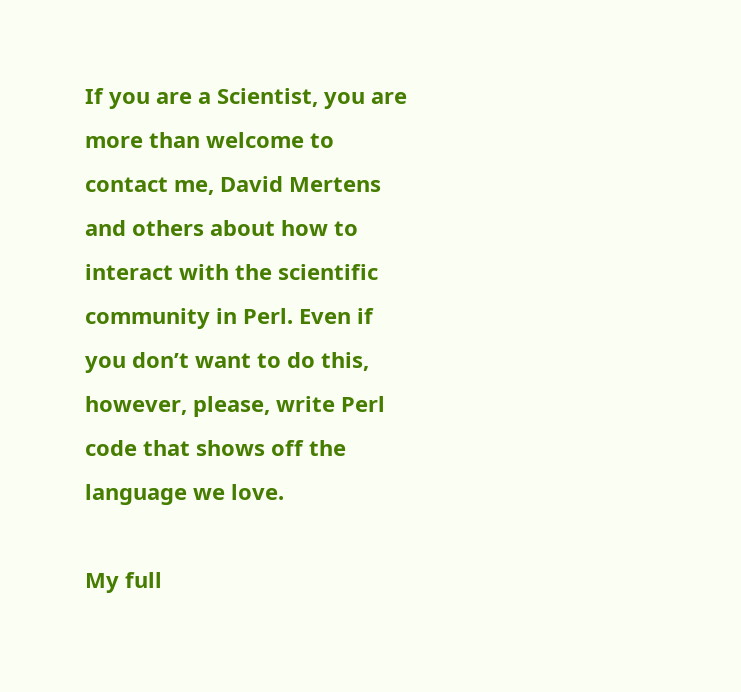If you are a Scientist, you are more than welcome to contact me, David Mertens and others about how to interact with the scientific community in Perl. Even if you don’t want to do this, however, please, write Perl code that shows off the language we love.

My full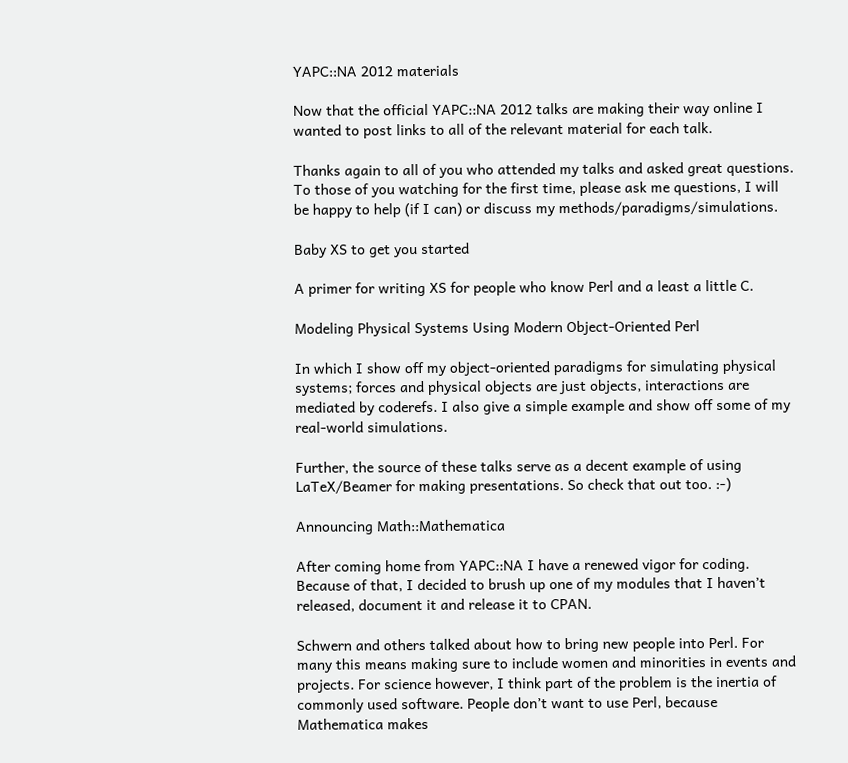YAPC::NA 2012 materials

Now that the official YAPC::NA 2012 talks are making their way online I wanted to post links to all of the relevant material for each talk.

Thanks again to all of you who attended my talks and asked great questions. To those of you watching for the first time, please ask me questions, I will be happy to help (if I can) or discuss my methods/paradigms/simulations.

Baby XS to get you started

A primer for writing XS for people who know Perl and a least a little C.

Modeling Physical Systems Using Modern Object-Oriented Perl

In which I show off my object-oriented paradigms for simulating physical systems; forces and physical objects are just objects, interactions are mediated by coderefs. I also give a simple example and show off some of my real-world simulations.

Further, the source of these talks serve as a decent example of using LaTeX/Beamer for making presentations. So check that out too. :-)

Announcing Math::Mathematica

After coming home from YAPC::NA I have a renewed vigor for coding. Because of that, I decided to brush up one of my modules that I haven’t released, document it and release it to CPAN.

Schwern and others talked about how to bring new people into Perl. For many this means making sure to include women and minorities in events and projects. For science however, I think part of the problem is the inertia of commonly used software. People don’t want to use Perl, because Mathematica makes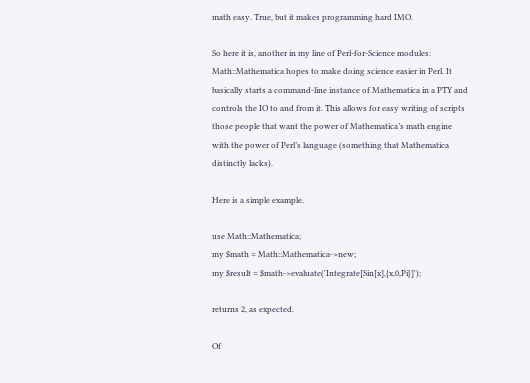math easy. True, but it makes programming hard IMO.

So here it is, another in my line of Perl-for-Science modules: Math::Mathematica hopes to make doing science easier in Perl. It basically starts a command-line instance of Mathematica in a PTY and controls the IO to and from it. This allows for easy writing of scripts those people that want the power of Mathematica’s math engine with the power of Perl’s language (something that Mathematica distinctly lacks).

Here is a simple example.

use Math::Mathematica;
my $math = Math::Mathematica->new;
my $result = $math->evaluate('Integrate[Sin[x],{x,0,Pi}]');

returns 2, as expected.

Of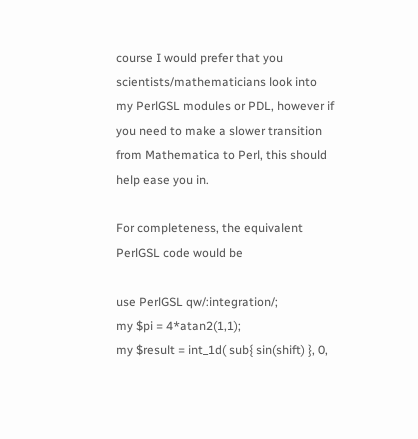course I would prefer that you scientists/mathematicians look into my PerlGSL modules or PDL, however if you need to make a slower transition from Mathematica to Perl, this should help ease you in.

For completeness, the equivalent PerlGSL code would be

use PerlGSL qw/:integration/;
my $pi = 4*atan2(1,1);
my $result = int_1d( sub{ sin(shift) }, 0,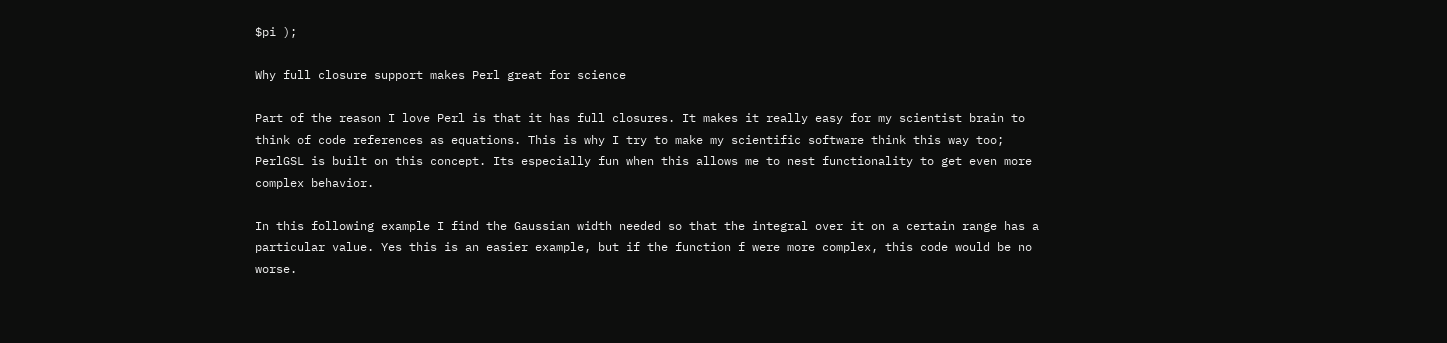$pi );

Why full closure support makes Perl great for science

Part of the reason I love Perl is that it has full closures. It makes it really easy for my scientist brain to think of code references as equations. This is why I try to make my scientific software think this way too; PerlGSL is built on this concept. Its especially fun when this allows me to nest functionality to get even more complex behavior.

In this following example I find the Gaussian width needed so that the integral over it on a certain range has a particular value. Yes this is an easier example, but if the function f were more complex, this code would be no worse.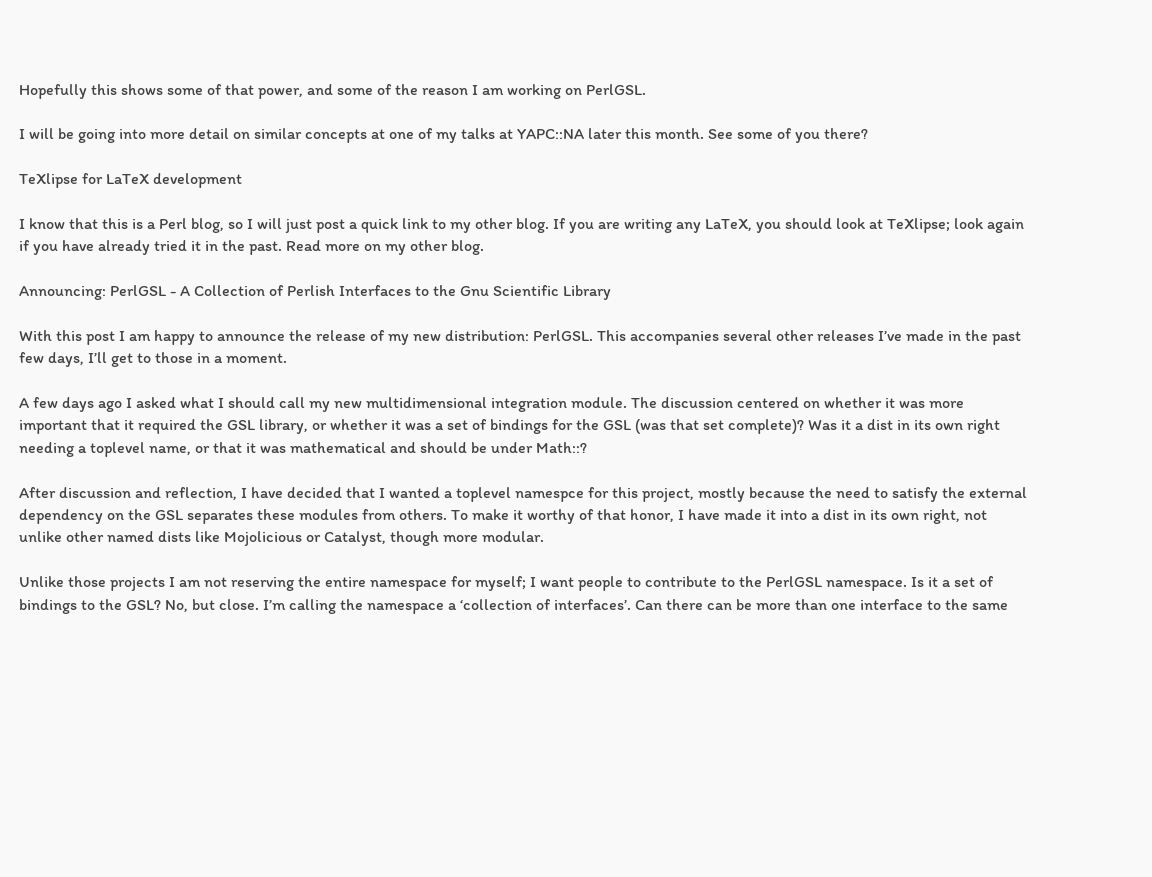Hopefully this shows some of that power, and some of the reason I am working on PerlGSL.

I will be going into more detail on similar concepts at one of my talks at YAPC::NA later this month. See some of you there?

TeXlipse for LaTeX development

I know that this is a Perl blog, so I will just post a quick link to my other blog. If you are writing any LaTeX, you should look at TeXlipse; look again if you have already tried it in the past. Read more on my other blog.

Announcing: PerlGSL - A Collection of Perlish Interfaces to the Gnu Scientific Library

With this post I am happy to announce the release of my new distribution: PerlGSL. This accompanies several other releases I’ve made in the past few days, I’ll get to those in a moment.

A few days ago I asked what I should call my new multidimensional integration module. The discussion centered on whether it was more important that it required the GSL library, or whether it was a set of bindings for the GSL (was that set complete)? Was it a dist in its own right needing a toplevel name, or that it was mathematical and should be under Math::?

After discussion and reflection, I have decided that I wanted a toplevel namespce for this project, mostly because the need to satisfy the external dependency on the GSL separates these modules from others. To make it worthy of that honor, I have made it into a dist in its own right, not unlike other named dists like Mojolicious or Catalyst, though more modular.

Unlike those projects I am not reserving the entire namespace for myself; I want people to contribute to the PerlGSL namespace. Is it a set of bindings to the GSL? No, but close. I’m calling the namespace a ‘collection of interfaces’. Can there can be more than one interface to the same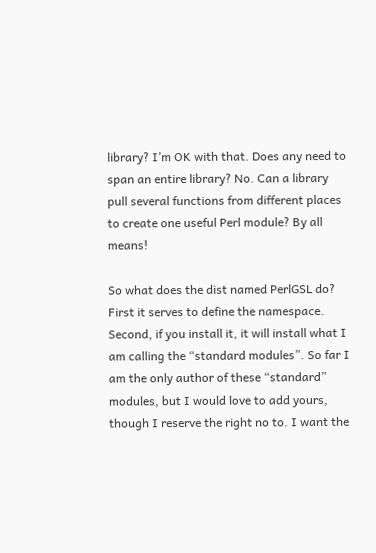library? I’m OK with that. Does any need to span an entire library? No. Can a library pull several functions from different places to create one useful Perl module? By all means!

So what does the dist named PerlGSL do? First it serves to define the namespace. Second, if you install it, it will install what I am calling the “standard modules”. So far I am the only author of these “standard” modules, but I would love to add yours, though I reserve the right no to. I want the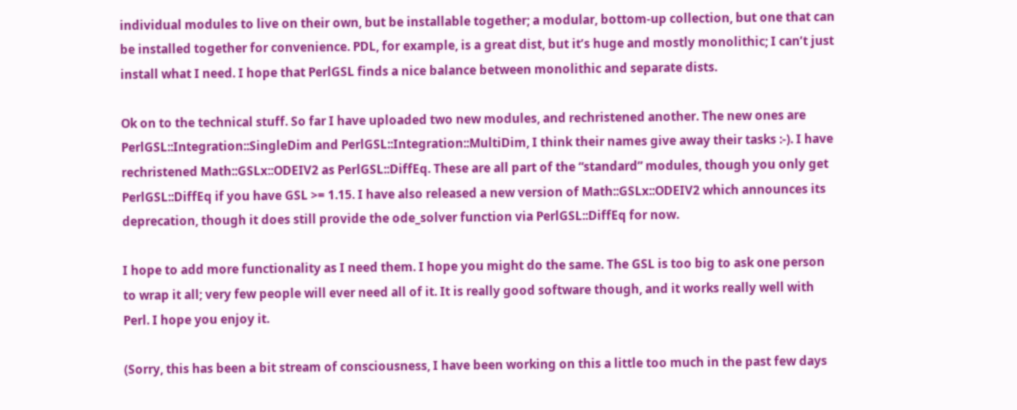individual modules to live on their own, but be installable together; a modular, bottom-up collection, but one that can be installed together for convenience. PDL, for example, is a great dist, but it’s huge and mostly monolithic; I can’t just install what I need. I hope that PerlGSL finds a nice balance between monolithic and separate dists.

Ok on to the technical stuff. So far I have uploaded two new modules, and rechristened another. The new ones are PerlGSL::Integration::SingleDim and PerlGSL::Integration::MultiDim, I think their names give away their tasks :-). I have rechristened Math::GSLx::ODEIV2 as PerlGSL::DiffEq. These are all part of the “standard” modules, though you only get PerlGSL::DiffEq if you have GSL >= 1.15. I have also released a new version of Math::GSLx::ODEIV2 which announces its deprecation, though it does still provide the ode_solver function via PerlGSL::DiffEq for now.

I hope to add more functionality as I need them. I hope you might do the same. The GSL is too big to ask one person to wrap it all; very few people will ever need all of it. It is really good software though, and it works really well with Perl. I hope you enjoy it.

(Sorry, this has been a bit stream of consciousness, I have been working on this a little too much in the past few days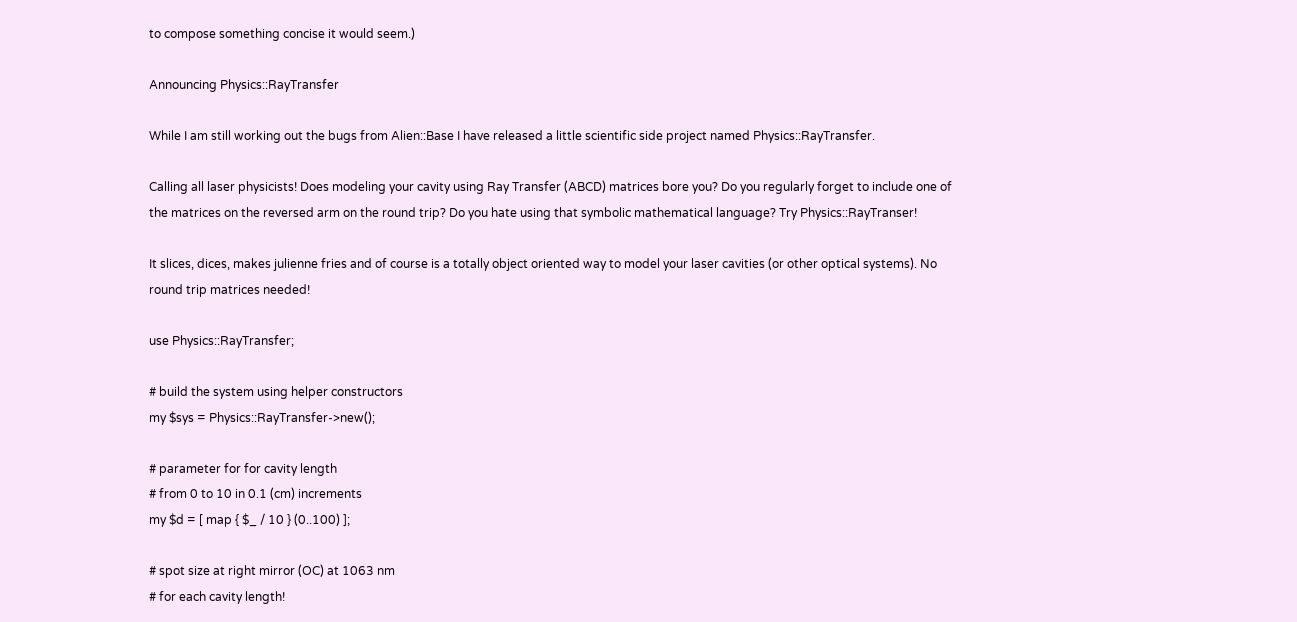to compose something concise it would seem.)

Announcing Physics::RayTransfer

While I am still working out the bugs from Alien::Base I have released a little scientific side project named Physics::RayTransfer.

Calling all laser physicists! Does modeling your cavity using Ray Transfer (ABCD) matrices bore you? Do you regularly forget to include one of the matrices on the reversed arm on the round trip? Do you hate using that symbolic mathematical language? Try Physics::RayTranser!

It slices, dices, makes julienne fries and of course is a totally object oriented way to model your laser cavities (or other optical systems). No round trip matrices needed!

use Physics::RayTransfer;

# build the system using helper constructors
my $sys = Physics::RayTransfer->new();

# parameter for for cavity length
# from 0 to 10 in 0.1 (cm) increments
my $d = [ map { $_ / 10 } (0..100) ];

# spot size at right mirror (OC) at 1063 nm
# for each cavity length!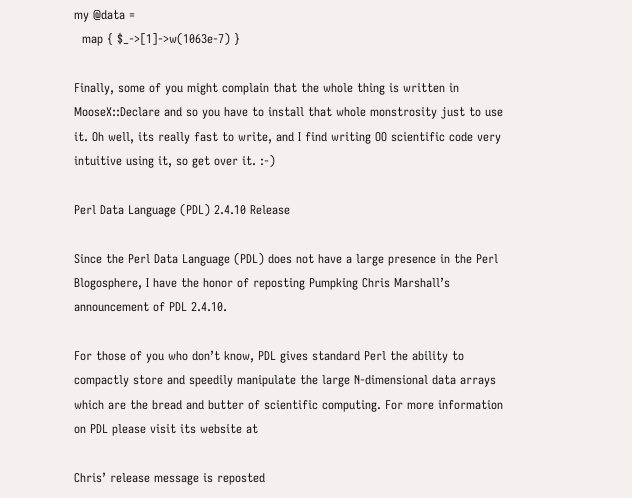my @data =
  map { $_->[1]->w(1063e-7) }

Finally, some of you might complain that the whole thing is written in MooseX::Declare and so you have to install that whole monstrosity just to use it. Oh well, its really fast to write, and I find writing OO scientific code very intuitive using it, so get over it. :-)

Perl Data Language (PDL) 2.4.10 Release

Since the Perl Data Language (PDL) does not have a large presence in the Perl Blogosphere, I have the honor of reposting Pumpking Chris Marshall’s announcement of PDL 2.4.10.

For those of you who don’t know, PDL gives standard Perl the ability to compactly store and speedily manipulate the large N-dimensional data arrays which are the bread and butter of scientific computing. For more information on PDL please visit its website at

Chris’ release message is reposted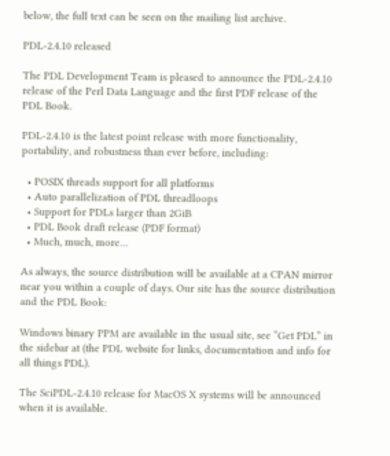below, the full text can be seen on the mailing list archive.

PDL-2.4.10 released

The PDL Development Team is pleased to announce the PDL-2.4.10 release of the Perl Data Language and the first PDF release of the PDL Book.

PDL-2.4.10 is the latest point release with more functionality, portability, and robustness than ever before, including:

  • POSIX threads support for all platforms
  • Auto parallelization of PDL threadloops
  • Support for PDLs larger than 2GiB
  • PDL Book draft release (PDF format)
  • Much, much, more…

As always, the source distribution will be available at a CPAN mirror near you within a couple of days. Our site has the source distribution and the PDL Book:

Windows binary PPM are available in the usual site, see “Get PDL” in the sidebar at (the PDL website for links, documentation and info for all things PDL).

The SciPDL-2.4.10 release for MacOS X systems will be announced when it is available.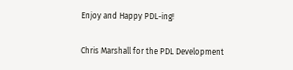Enjoy and Happy PDL-ing!

Chris Marshall for the PDL Development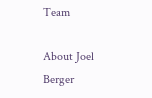Team

About Joel Berger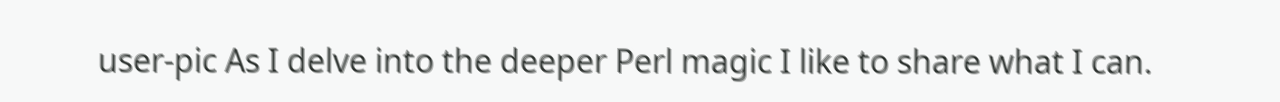user-pic As I delve into the deeper Perl magic I like to share what I can.